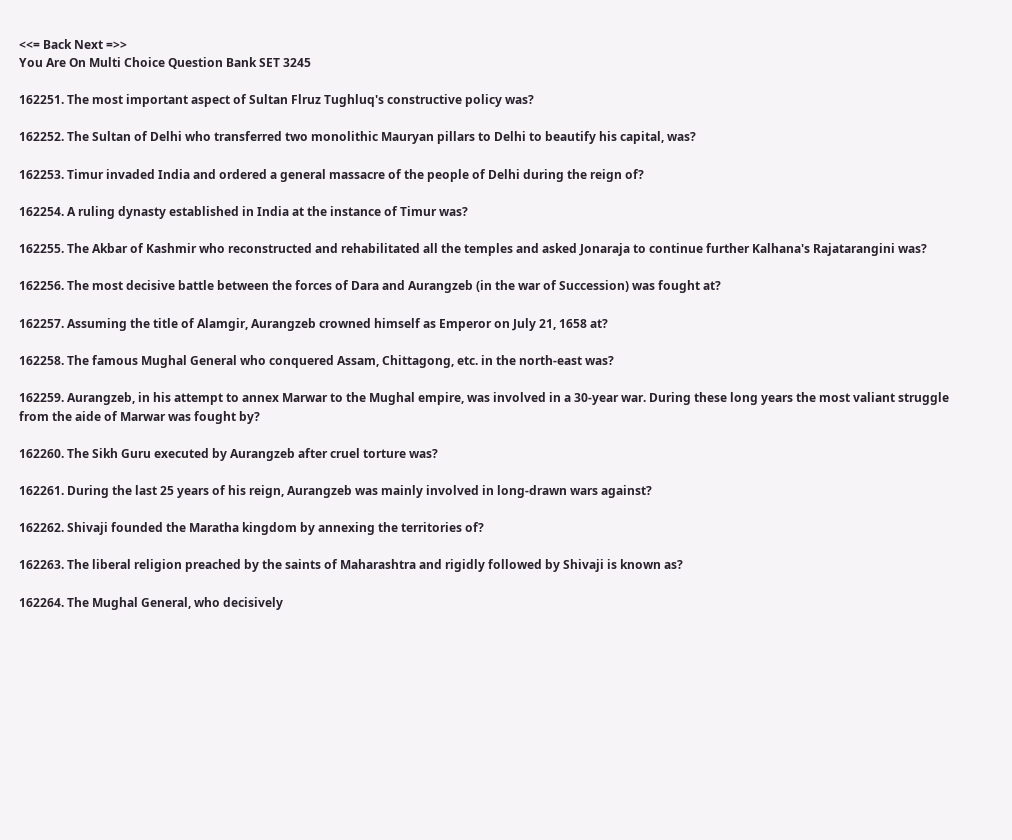<<= Back Next =>>
You Are On Multi Choice Question Bank SET 3245

162251. The most important aspect of Sultan Flruz Tughluq's constructive policy was?

162252. The Sultan of Delhi who transferred two monolithic Mauryan pillars to Delhi to beautify his capital, was?

162253. Timur invaded India and ordered a general massacre of the people of Delhi during the reign of?

162254. A ruling dynasty established in India at the instance of Timur was?

162255. The Akbar of Kashmir who reconstructed and rehabilitated all the temples and asked Jonaraja to continue further Kalhana's Rajatarangini was?

162256. The most decisive battle between the forces of Dara and Aurangzeb (in the war of Succession) was fought at?

162257. Assuming the title of Alamgir, Aurangzeb crowned himself as Emperor on July 21, 1658 at?

162258. The famous Mughal General who conquered Assam, Chittagong, etc. in the north-east was?

162259. Aurangzeb, in his attempt to annex Marwar to the Mughal empire, was involved in a 30-year war. During these long years the most valiant struggle from the aide of Marwar was fought by?

162260. The Sikh Guru executed by Aurangzeb after cruel torture was?

162261. During the last 25 years of his reign, Aurangzeb was mainly involved in long-drawn wars against?

162262. Shivaji founded the Maratha kingdom by annexing the territories of?

162263. The liberal religion preached by the saints of Maharashtra and rigidly followed by Shivaji is known as?

162264. The Mughal General, who decisively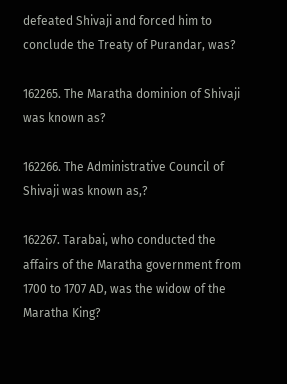defeated Shivaji and forced him to conclude the Treaty of Purandar, was?

162265. The Maratha dominion of Shivaji was known as?

162266. The Administrative Council of Shivaji was known as,?

162267. Tarabai, who conducted the affairs of the Maratha government from 1700 to 1707 AD, was the widow of the Maratha King?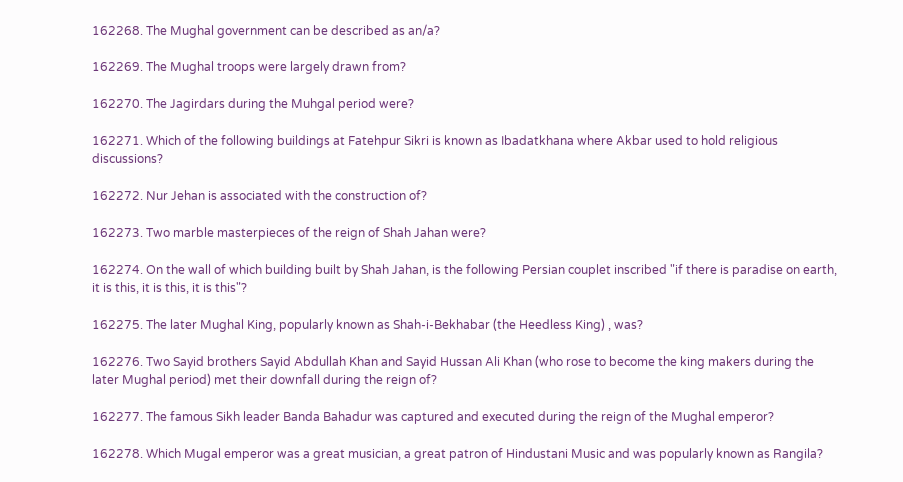162268. The Mughal government can be described as an/a?

162269. The Mughal troops were largely drawn from?

162270. The Jagirdars during the Muhgal period were?

162271. Which of the following buildings at Fatehpur Sikri is known as Ibadatkhana where Akbar used to hold religious discussions?

162272. Nur Jehan is associated with the construction of?

162273. Two marble masterpieces of the reign of Shah Jahan were?

162274. On the wall of which building built by Shah Jahan, is the following Persian couplet inscribed "if there is paradise on earth, it is this, it is this, it is this"?

162275. The later Mughal King, popularly known as Shah-i-Bekhabar (the Heedless King) , was?

162276. Two Sayid brothers Sayid Abdullah Khan and Sayid Hussan Ali Khan (who rose to become the king makers during the later Mughal period) met their downfall during the reign of?

162277. The famous Sikh leader Banda Bahadur was captured and executed during the reign of the Mughal emperor?

162278. Which Mugal emperor was a great musician, a great patron of Hindustani Music and was popularly known as Rangila?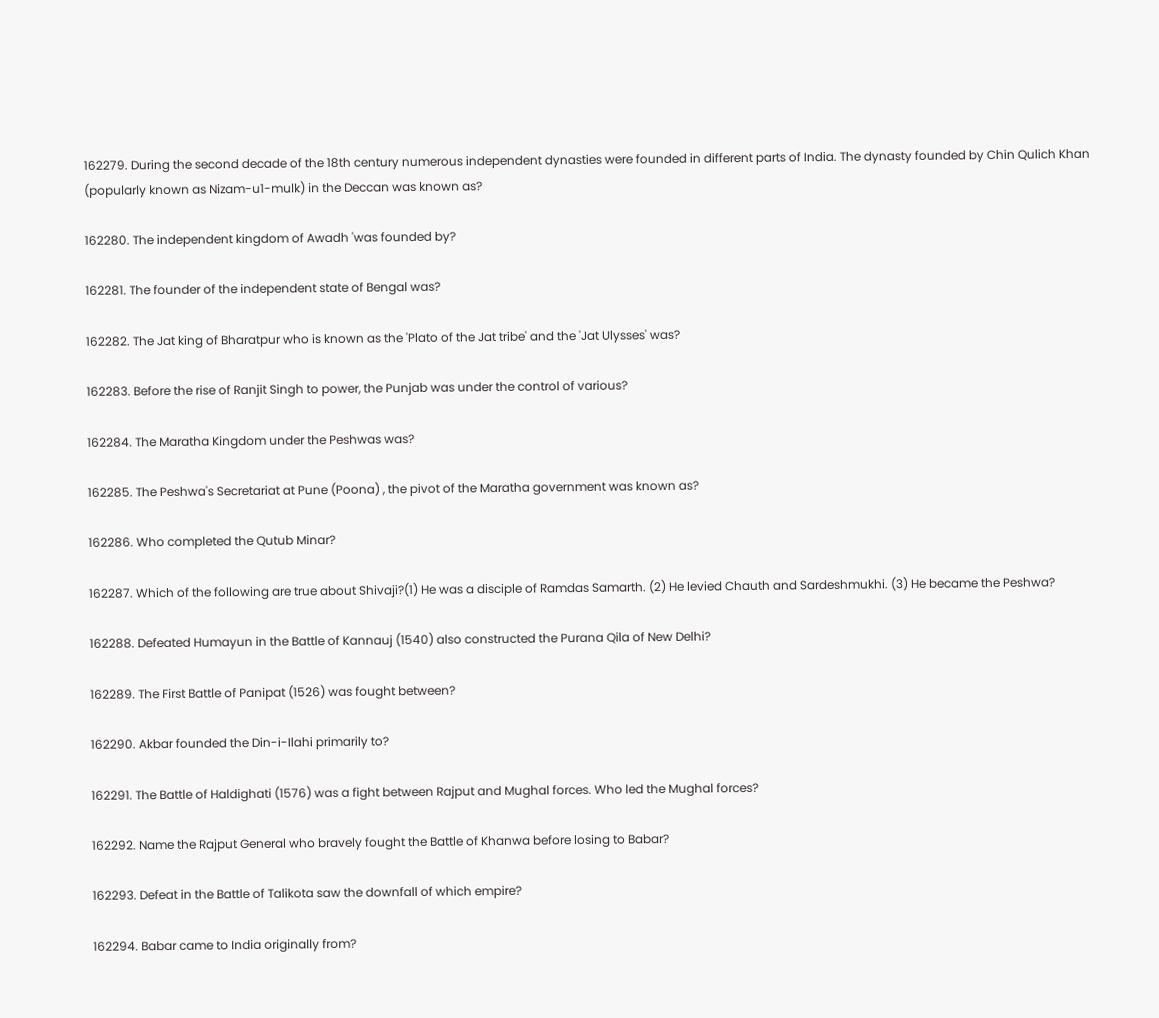162279. During the second decade of the 18th century numerous independent dynasties were founded in different parts of India. The dynasty founded by Chin Qulich Khan (popularly known as Nizam-u1-mulk) in the Deccan was known as?

162280. The independent kingdom of Awadh 'was founded by?

162281. The founder of the independent state of Bengal was?

162282. The Jat king of Bharatpur who is known as the 'Plato of the Jat tribe' and the 'Jat Ulysses' was?

162283. Before the rise of Ranjit Singh to power, the Punjab was under the control of various?

162284. The Maratha Kingdom under the Peshwas was?

162285. The Peshwa's Secretariat at Pune (Poona) , the pivot of the Maratha government was known as?

162286. Who completed the Qutub Minar?

162287. Which of the following are true about Shivaji?(1) He was a disciple of Ramdas Samarth. (2) He levied Chauth and Sardeshmukhi. (3) He became the Peshwa?

162288. Defeated Humayun in the Battle of Kannauj (1540) also constructed the Purana Qila of New Delhi?

162289. The First Battle of Panipat (1526) was fought between?

162290. Akbar founded the Din-i-Ilahi primarily to?

162291. The Battle of Haldighati (1576) was a fight between Rajput and Mughal forces. Who led the Mughal forces?

162292. Name the Rajput General who bravely fought the Battle of Khanwa before losing to Babar?

162293. Defeat in the Battle of Talikota saw the downfall of which empire?

162294. Babar came to India originally from?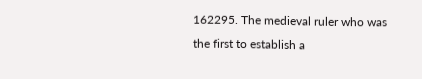162295. The medieval ruler who was the first to establish a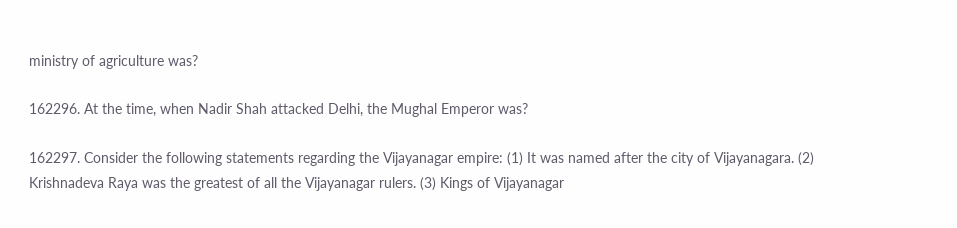ministry of agriculture was?

162296. At the time, when Nadir Shah attacked Delhi, the Mughal Emperor was?

162297. Consider the following statements regarding the Vijayanagar empire: (1) It was named after the city of Vijayanagara. (2) Krishnadeva Raya was the greatest of all the Vijayanagar rulers. (3) Kings of Vijayanagar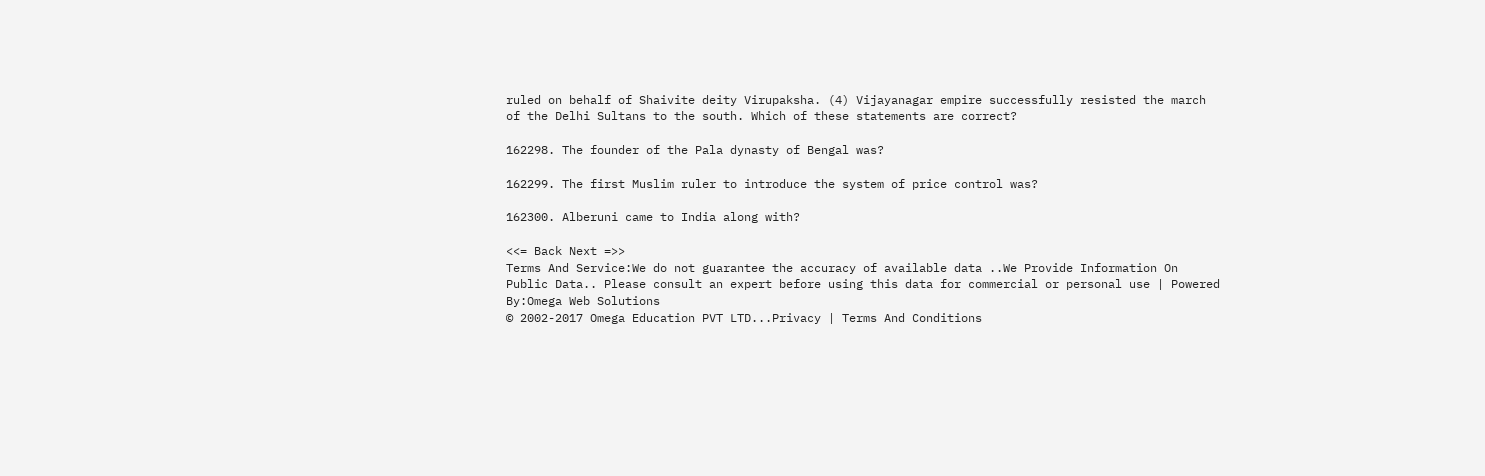ruled on behalf of Shaivite deity Virupaksha. (4) Vijayanagar empire successfully resisted the march of the Delhi Sultans to the south. Which of these statements are correct?

162298. The founder of the Pala dynasty of Bengal was?

162299. The first Muslim ruler to introduce the system of price control was?

162300. Alberuni came to India along with?

<<= Back Next =>>
Terms And Service:We do not guarantee the accuracy of available data ..We Provide Information On Public Data.. Please consult an expert before using this data for commercial or personal use | Powered By:Omega Web Solutions
© 2002-2017 Omega Education PVT LTD...Privacy | Terms And Conditions